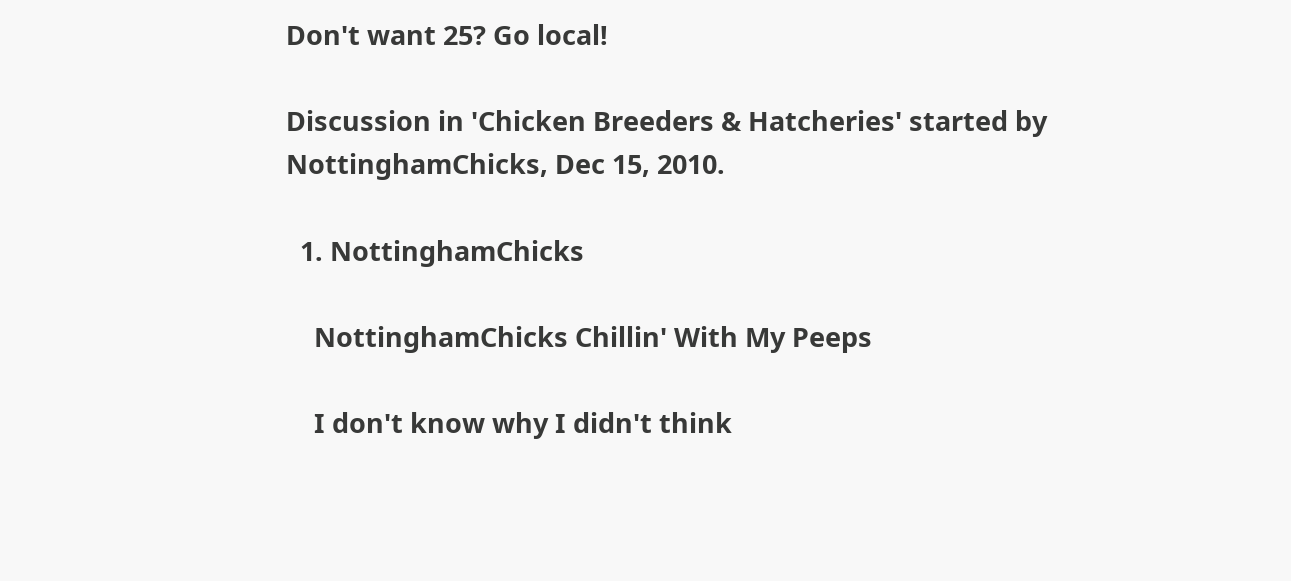Don't want 25? Go local!

Discussion in 'Chicken Breeders & Hatcheries' started by NottinghamChicks, Dec 15, 2010.

  1. NottinghamChicks

    NottinghamChicks Chillin' With My Peeps

    I don't know why I didn't think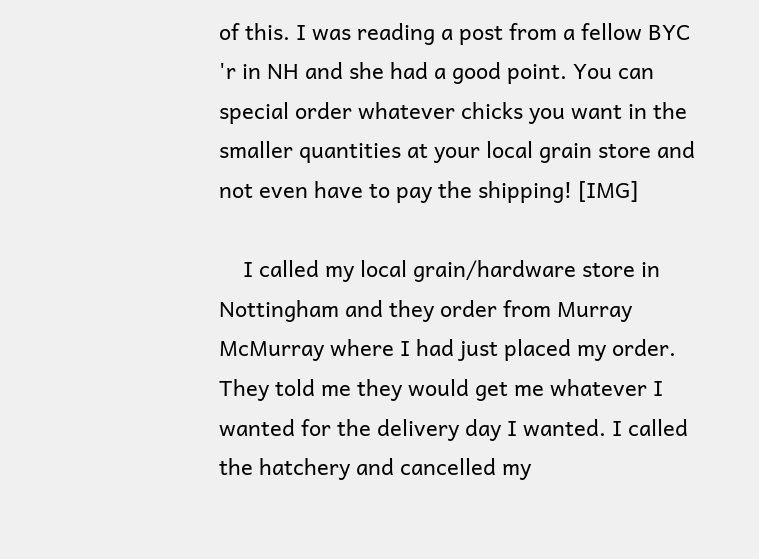of this. I was reading a post from a fellow BYC 'r in NH and she had a good point. You can special order whatever chicks you want in the smaller quantities at your local grain store and not even have to pay the shipping! [IMG]

    I called my local grain/hardware store in Nottingham and they order from Murray McMurray where I had just placed my order. They told me they would get me whatever I wanted for the delivery day I wanted. I called the hatchery and cancelled my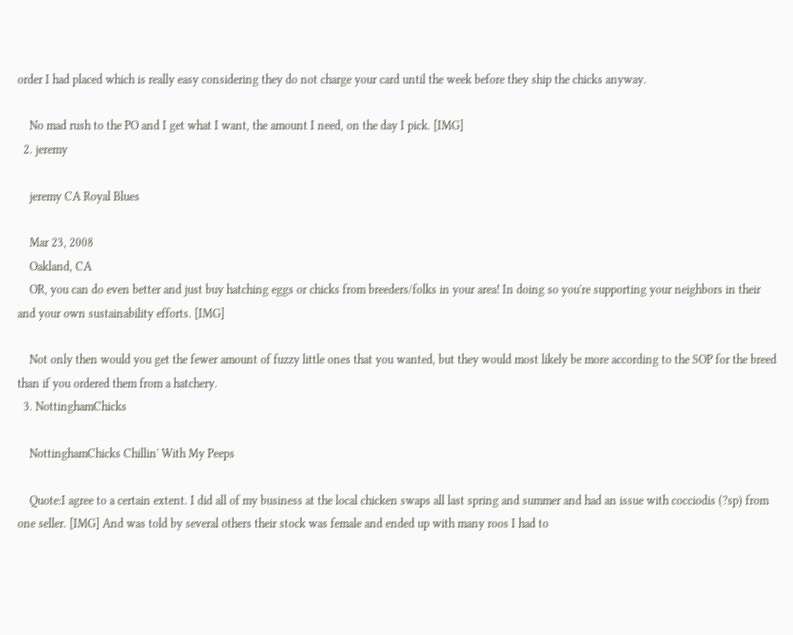order I had placed which is really easy considering they do not charge your card until the week before they ship the chicks anyway.

    No mad rush to the PO and I get what I want, the amount I need, on the day I pick. [IMG]
  2. jeremy

    jeremy CA Royal Blues

    Mar 23, 2008
    Oakland, CA
    OR, you can do even better and just buy hatching eggs or chicks from breeders/folks in your area! In doing so you're supporting your neighbors in their and your own sustainability efforts. [IMG]

    Not only then would you get the fewer amount of fuzzy little ones that you wanted, but they would most likely be more according to the SOP for the breed than if you ordered them from a hatchery.
  3. NottinghamChicks

    NottinghamChicks Chillin' With My Peeps

    Quote:I agree to a certain extent. I did all of my business at the local chicken swaps all last spring and summer and had an issue with cocciodis (?sp) from one seller. [IMG] And was told by several others their stock was female and ended up with many roos I had to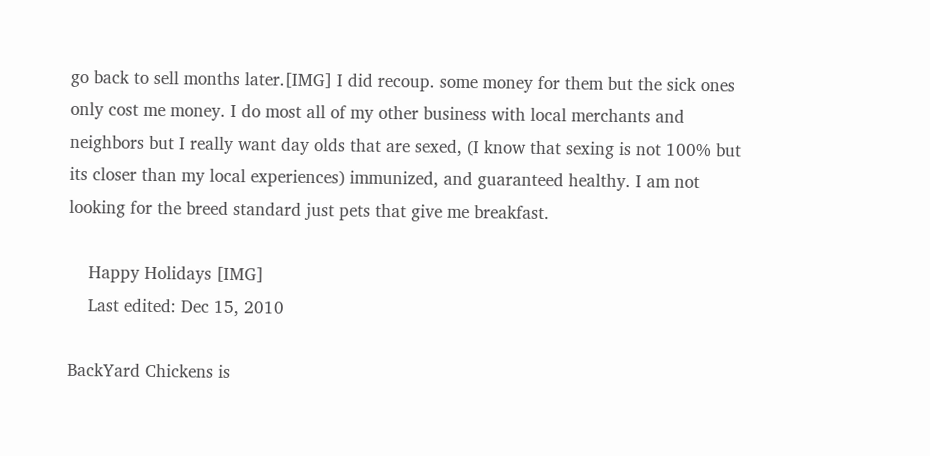go back to sell months later.[IMG] I did recoup. some money for them but the sick ones only cost me money. I do most all of my other business with local merchants and neighbors but I really want day olds that are sexed, (I know that sexing is not 100% but its closer than my local experiences) immunized, and guaranteed healthy. I am not looking for the breed standard just pets that give me breakfast.

    Happy Holidays [IMG]
    Last edited: Dec 15, 2010

BackYard Chickens is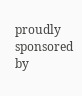proudly sponsored by